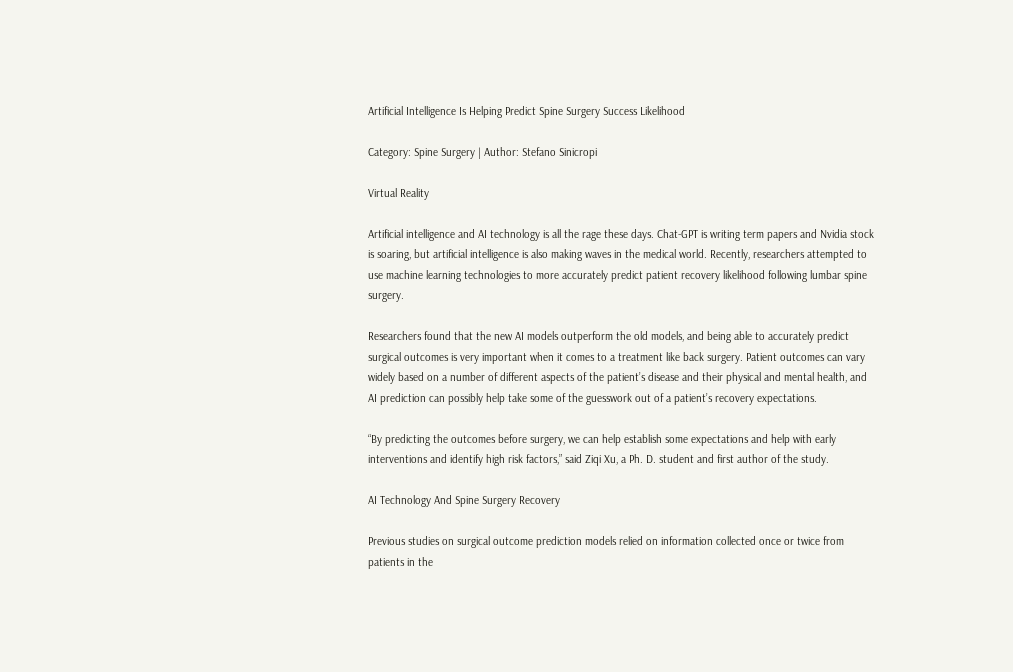Artificial Intelligence Is Helping Predict Spine Surgery Success Likelihood

Category: Spine Surgery | Author: Stefano Sinicropi

Virtual Reality

Artificial intelligence and AI technology is all the rage these days. Chat-GPT is writing term papers and Nvidia stock is soaring, but artificial intelligence is also making waves in the medical world. Recently, researchers attempted to use machine learning technologies to more accurately predict patient recovery likelihood following lumbar spine surgery.

Researchers found that the new AI models outperform the old models, and being able to accurately predict surgical outcomes is very important when it comes to a treatment like back surgery. Patient outcomes can vary widely based on a number of different aspects of the patient’s disease and their physical and mental health, and AI prediction can possibly help take some of the guesswork out of a patient’s recovery expectations.

“By predicting the outcomes before surgery, we can help establish some expectations and help with early interventions and identify high risk factors,” said Ziqi Xu, a Ph. D. student and first author of the study.

AI Technology And Spine Surgery Recovery

Previous studies on surgical outcome prediction models relied on information collected once or twice from patients in the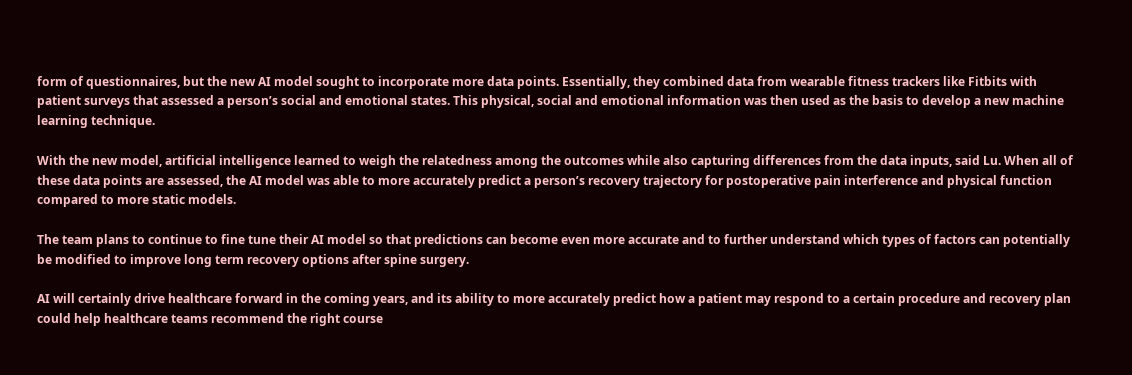form of questionnaires, but the new AI model sought to incorporate more data points. Essentially, they combined data from wearable fitness trackers like Fitbits with patient surveys that assessed a person’s social and emotional states. This physical, social and emotional information was then used as the basis to develop a new machine learning technique.

With the new model, artificial intelligence learned to weigh the relatedness among the outcomes while also capturing differences from the data inputs, said Lu. When all of these data points are assessed, the AI model was able to more accurately predict a person’s recovery trajectory for postoperative pain interference and physical function compared to more static models.

The team plans to continue to fine tune their AI model so that predictions can become even more accurate and to further understand which types of factors can potentially be modified to improve long term recovery options after spine surgery.

AI will certainly drive healthcare forward in the coming years, and its ability to more accurately predict how a patient may respond to a certain procedure and recovery plan could help healthcare teams recommend the right course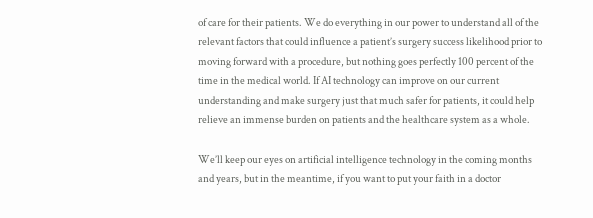of care for their patients. We do everything in our power to understand all of the relevant factors that could influence a patient’s surgery success likelihood prior to moving forward with a procedure, but nothing goes perfectly 100 percent of the time in the medical world. If AI technology can improve on our current understanding and make surgery just that much safer for patients, it could help relieve an immense burden on patients and the healthcare system as a whole.

We’ll keep our eyes on artificial intelligence technology in the coming months and years, but in the meantime, if you want to put your faith in a doctor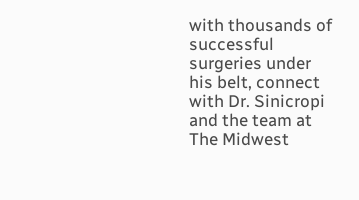with thousands of successful surgeries under his belt, connect with Dr. Sinicropi and the team at The Midwest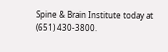Spine & Brain Institute today at (651) 430-3800.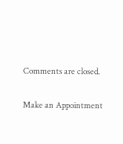Comments are closed.

Make an Appointment